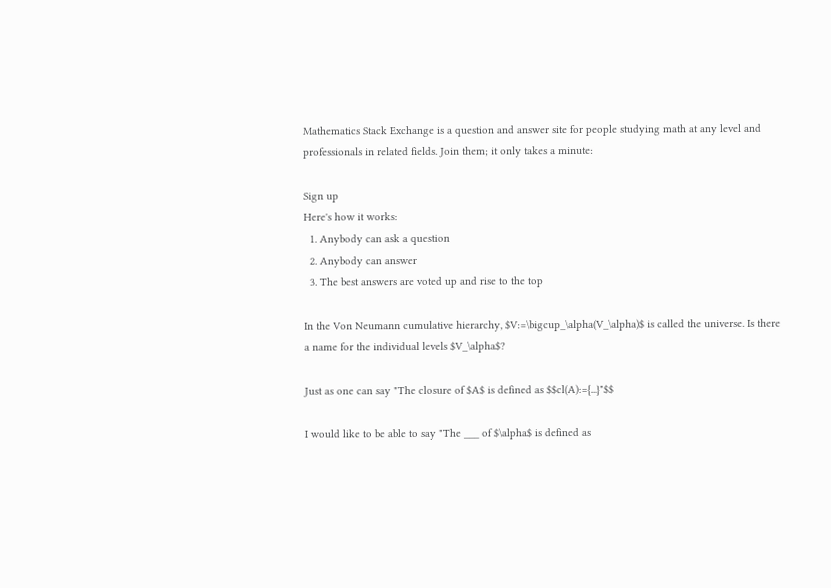Mathematics Stack Exchange is a question and answer site for people studying math at any level and professionals in related fields. Join them; it only takes a minute:

Sign up
Here's how it works:
  1. Anybody can ask a question
  2. Anybody can answer
  3. The best answers are voted up and rise to the top

In the Von Neumann cumulative hierarchy, $V:=\bigcup_\alpha(V_\alpha)$ is called the universe. Is there a name for the individual levels $V_\alpha$?

Just as one can say "The closure of $A$ is defined as $$cl(A):={...}"$$

I would like to be able to say "The ___ of $\alpha$ is defined as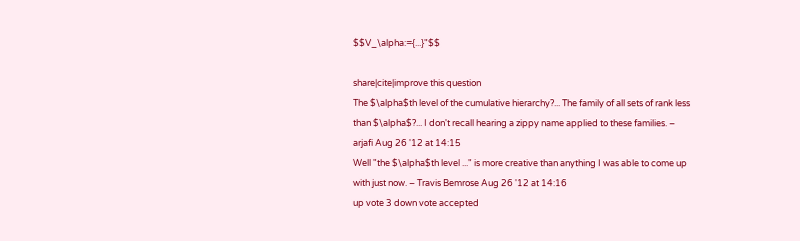$$V_\alpha:={...}"$$

share|cite|improve this question
The $\alpha$th level of the cumulative hierarchy?... The family of all sets of rank less than $\alpha$?... I don't recall hearing a zippy name applied to these families. – arjafi Aug 26 '12 at 14:15
Well "the $\alpha$th level ..." is more creative than anything I was able to come up with just now. – Travis Bemrose Aug 26 '12 at 14:16
up vote 3 down vote accepted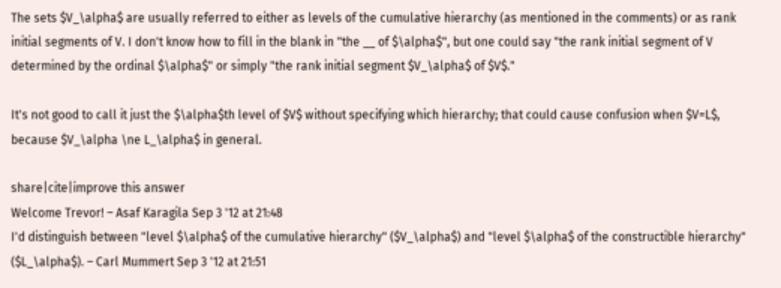The sets $V_\alpha$ are usually referred to either as levels of the cumulative hierarchy (as mentioned in the comments) or as rank initial segments of V. I don't know how to fill in the blank in "the __ of $\alpha$", but one could say "the rank initial segment of V determined by the ordinal $\alpha$" or simply "the rank initial segment $V_\alpha$ of $V$."

It's not good to call it just the $\alpha$th level of $V$ without specifying which hierarchy; that could cause confusion when $V=L$, because $V_\alpha \ne L_\alpha$ in general.

share|cite|improve this answer
Welcome Trevor! – Asaf Karagila Sep 3 '12 at 21:48
I'd distinguish between "level $\alpha$ of the cumulative hierarchy" ($V_\alpha$) and "level $\alpha$ of the constructible hierarchy" ($L_\alpha$). – Carl Mummert Sep 3 '12 at 21:51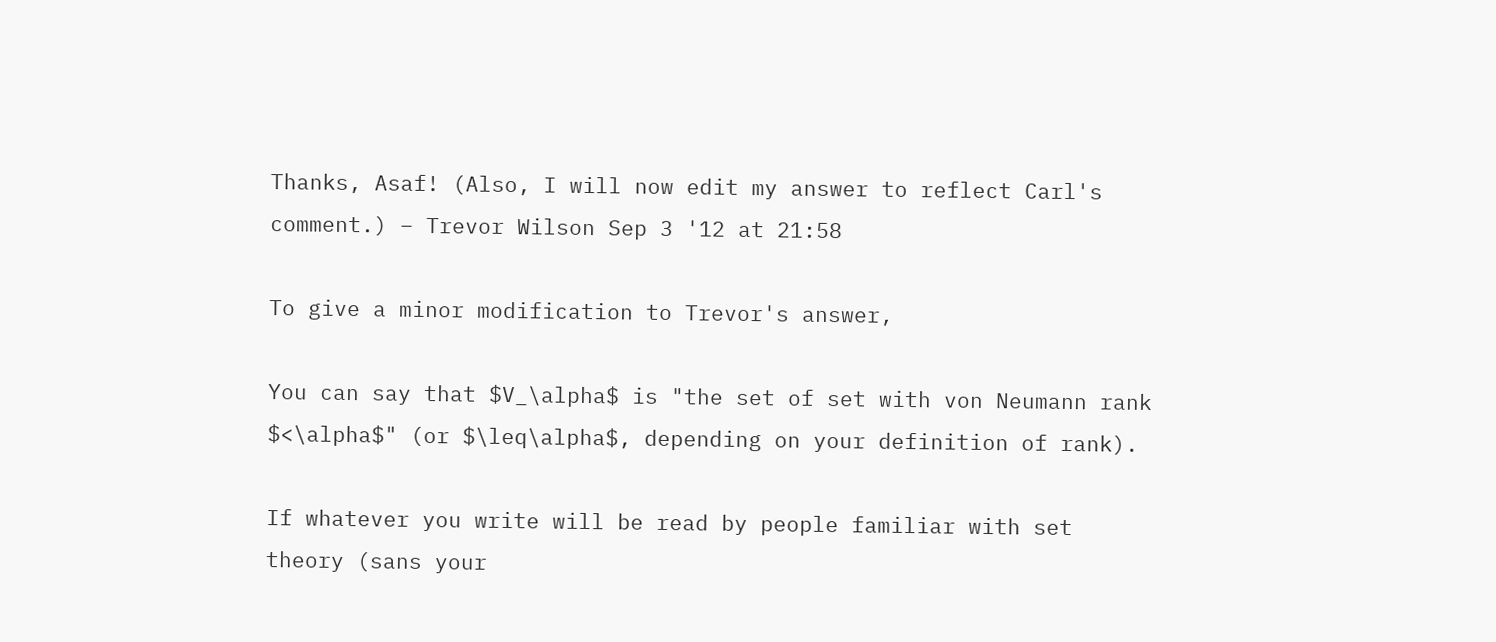Thanks, Asaf! (Also, I will now edit my answer to reflect Carl's comment.) – Trevor Wilson Sep 3 '12 at 21:58

To give a minor modification to Trevor's answer,

You can say that $V_\alpha$ is "the set of set with von Neumann rank $<\alpha$" (or $\leq\alpha$, depending on your definition of rank).

If whatever you write will be read by people familiar with set theory (sans your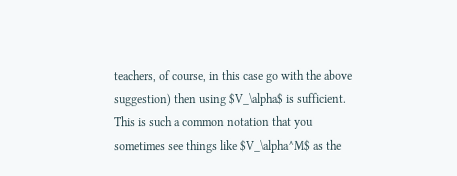teachers, of course, in this case go with the above suggestion) then using $V_\alpha$ is sufficient. This is such a common notation that you sometimes see things like $V_\alpha^M$ as the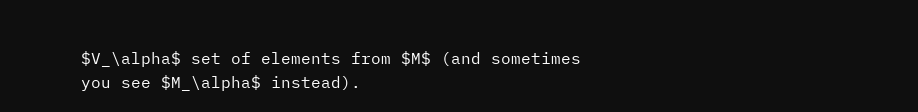$V_\alpha$ set of elements from $M$ (and sometimes you see $M_\alpha$ instead).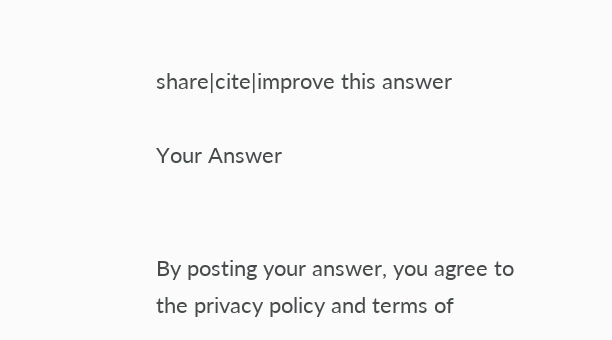share|cite|improve this answer

Your Answer


By posting your answer, you agree to the privacy policy and terms of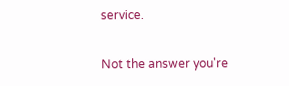service.

Not the answer you're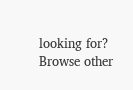looking for? Browse other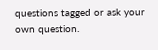questions tagged or ask your own question.